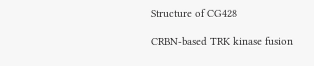Structure of CG428

CRBN-based TRK kinase fusion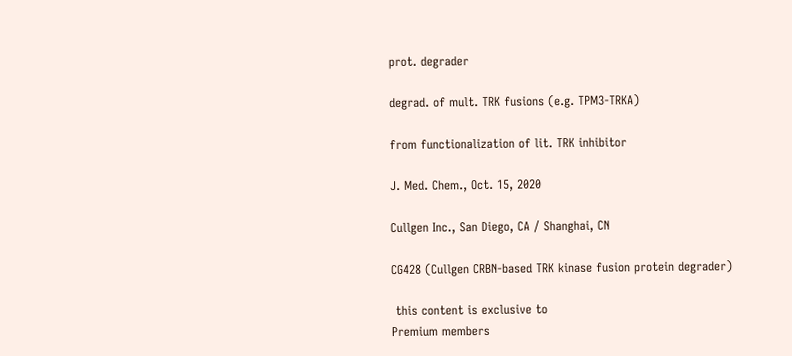prot. degrader

degrad. of mult. TRK fusions (e.g. TPM3-TRKA)

from functionalization of lit. TRK inhibitor

J. Med. Chem., Oct. 15, 2020

Cullgen Inc., San Diego, CA / Shanghai, CN

CG428 (Cullgen CRBN-based TRK kinase fusion protein degrader)

 this content is exclusive to
Premium members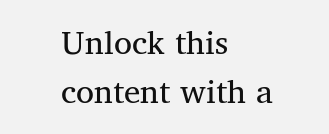Unlock this content with a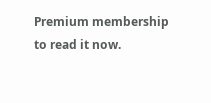Premium membership to read it now.